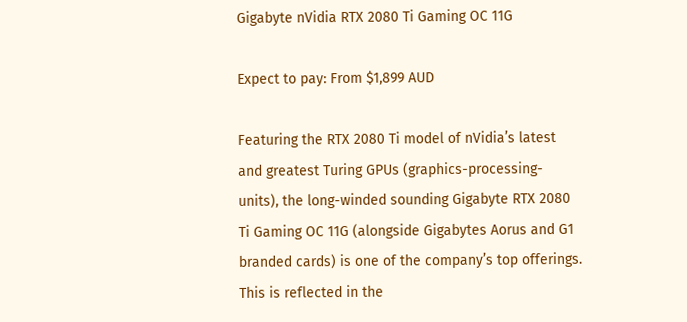Gigabyte nVidia RTX 2080 Ti Gaming OC 11G

Expect to pay: From $1,899 AUD

Featuring the RTX 2080 Ti model of nVidia’s latest and greatest Turing GPUs (graphics-processing-units), the long-winded sounding Gigabyte RTX 2080 Ti Gaming OC 11G (alongside Gigabytes Aorus and G1 branded cards) is one of the company’s top offerings. This is reflected in the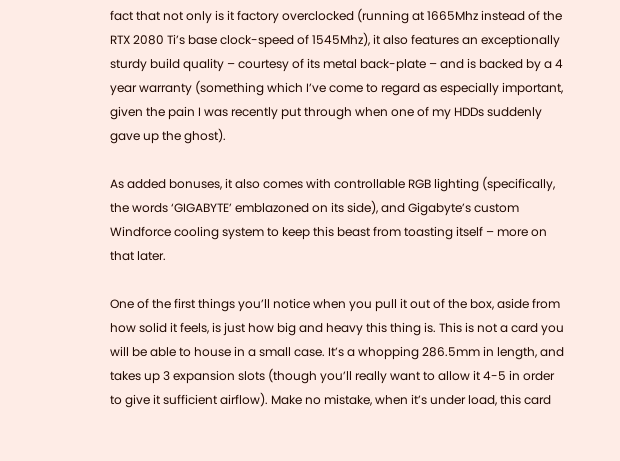fact that not only is it factory overclocked (running at 1665Mhz instead of the RTX 2080 Ti’s base clock-speed of 1545Mhz), it also features an exceptionally sturdy build quality – courtesy of its metal back-plate – and is backed by a 4 year warranty (something which I’ve come to regard as especially important, given the pain I was recently put through when one of my HDDs suddenly gave up the ghost).

As added bonuses, it also comes with controllable RGB lighting (specifically, the words ‘GIGABYTE’ emblazoned on its side), and Gigabyte’s custom Windforce cooling system to keep this beast from toasting itself – more on that later.

One of the first things you’ll notice when you pull it out of the box, aside from how solid it feels, is just how big and heavy this thing is. This is not a card you will be able to house in a small case. It’s a whopping 286.5mm in length, and takes up 3 expansion slots (though you’ll really want to allow it 4-5 in order to give it sufficient airflow). Make no mistake, when it’s under load, this card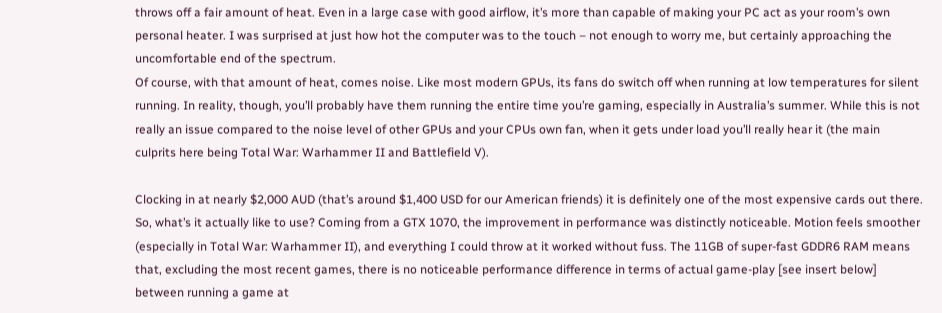throws off a fair amount of heat. Even in a large case with good airflow, it’s more than capable of making your PC act as your room’s own personal heater. I was surprised at just how hot the computer was to the touch – not enough to worry me, but certainly approaching the uncomfortable end of the spectrum.
Of course, with that amount of heat, comes noise. Like most modern GPUs, its fans do switch off when running at low temperatures for silent running. In reality, though, you’ll probably have them running the entire time you’re gaming, especially in Australia’s summer. While this is not really an issue compared to the noise level of other GPUs and your CPUs own fan, when it gets under load you’ll really hear it (the main culprits here being Total War: Warhammer II and Battlefield V).

Clocking in at nearly $2,000 AUD (that’s around $1,400 USD for our American friends) it is definitely one of the most expensive cards out there. So, what’s it actually like to use? Coming from a GTX 1070, the improvement in performance was distinctly noticeable. Motion feels smoother (especially in Total War: Warhammer II), and everything I could throw at it worked without fuss. The 11GB of super-fast GDDR6 RAM means that, excluding the most recent games, there is no noticeable performance difference in terms of actual game-play [see insert below] between running a game at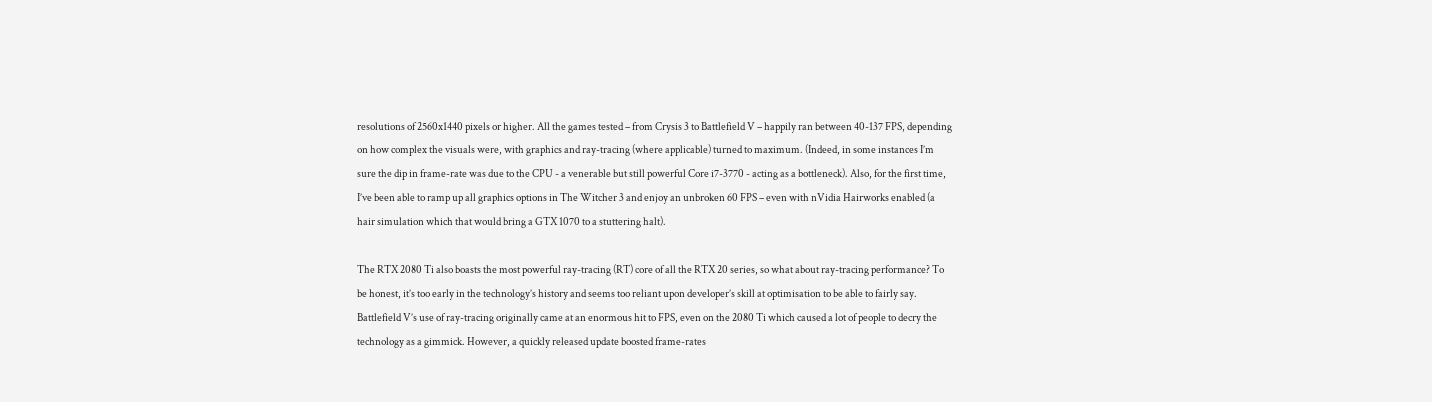resolutions of 2560x1440 pixels or higher. All the games tested – from Crysis 3 to Battlefield V – happily ran between 40-137 FPS, depending on how complex the visuals were, with graphics and ray-tracing (where applicable) turned to maximum. (Indeed, in some instances I’m sure the dip in frame-rate was due to the CPU - a venerable but still powerful Core i7-3770 - acting as a bottleneck). Also, for the first time, I’ve been able to ramp up all graphics options in The Witcher 3 and enjoy an unbroken 60 FPS – even with nVidia Hairworks enabled (a hair simulation which that would bring a GTX 1070 to a stuttering halt).

The RTX 2080 Ti also boasts the most powerful ray-tracing (RT) core of all the RTX 20 series, so what about ray-tracing performance? To be honest, it’s too early in the technology’s history and seems too reliant upon developer’s skill at optimisation to be able to fairly say. Battlefield V’s use of ray-tracing originally came at an enormous hit to FPS, even on the 2080 Ti which caused a lot of people to decry the technology as a gimmick. However, a quickly released update boosted frame-rates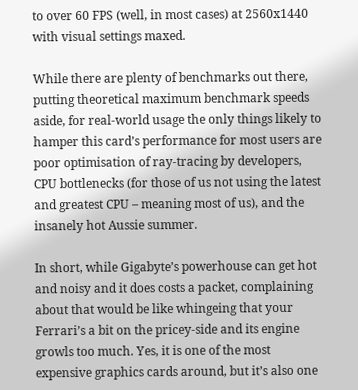to over 60 FPS (well, in most cases) at 2560x1440 with visual settings maxed.

While there are plenty of benchmarks out there, putting theoretical maximum benchmark speeds aside, for real-world usage the only things likely to hamper this card’s performance for most users are poor optimisation of ray-tracing by developers, CPU bottlenecks (for those of us not using the latest and greatest CPU – meaning most of us), and the insanely hot Aussie summer.

In short, while Gigabyte’s powerhouse can get hot and noisy and it does costs a packet, complaining about that would be like whingeing that your Ferrari’s a bit on the pricey-side and its engine growls too much. Yes, it is one of the most expensive graphics cards around, but it’s also one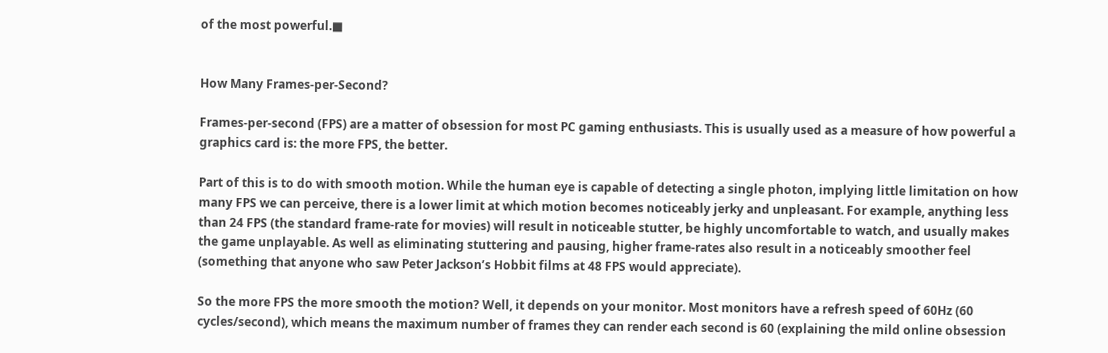of the most powerful.■


How Many Frames-per-Second?

Frames-per-second (FPS) are a matter of obsession for most PC gaming enthusiasts. This is usually used as a measure of how powerful a graphics card is: the more FPS, the better.

Part of this is to do with smooth motion. While the human eye is capable of detecting a single photon, implying little limitation on how many FPS we can perceive, there is a lower limit at which motion becomes noticeably jerky and unpleasant. For example, anything less than 24 FPS (the standard frame-rate for movies) will result in noticeable stutter, be highly uncomfortable to watch, and usually makes the game unplayable. As well as eliminating stuttering and pausing, higher frame-rates also result in a noticeably smoother feel (something that anyone who saw Peter Jackson’s Hobbit films at 48 FPS would appreciate).

So the more FPS the more smooth the motion? Well, it depends on your monitor. Most monitors have a refresh speed of 60Hz (60 cycles/second), which means the maximum number of frames they can render each second is 60 (explaining the mild online obsession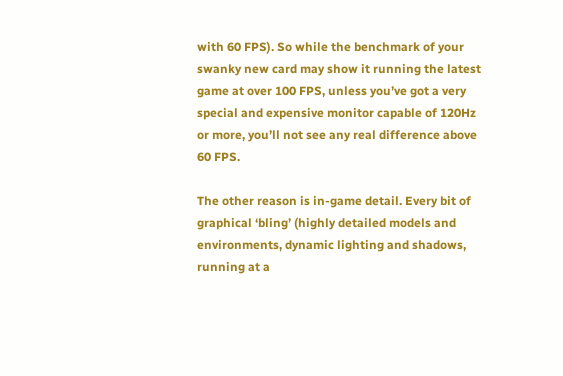with 60 FPS). So while the benchmark of your swanky new card may show it running the latest game at over 100 FPS, unless you’ve got a very special and expensive monitor capable of 120Hz or more, you’ll not see any real difference above 60 FPS.

The other reason is in-game detail. Every bit of graphical ‘bling’ (highly detailed models and environments, dynamic lighting and shadows, running at a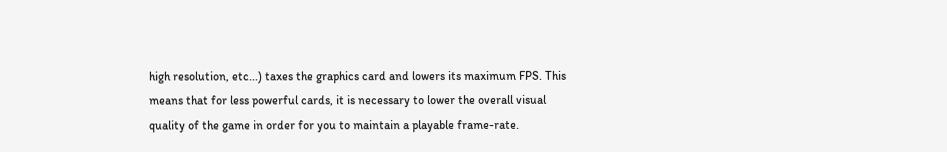high resolution, etc...) taxes the graphics card and lowers its maximum FPS. This means that for less powerful cards, it is necessary to lower the overall visual quality of the game in order for you to maintain a playable frame-rate.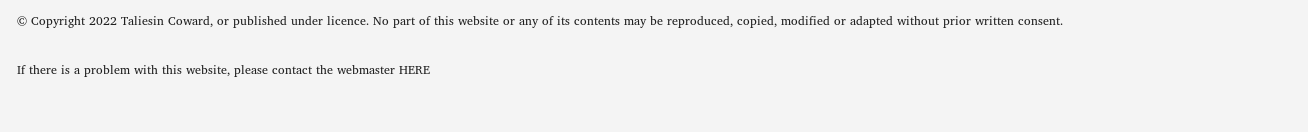© Copyright 2022 Taliesin Coward, or published under licence. No part of this website or any of its contents may be reproduced, copied, modified or adapted without prior written consent.

If there is a problem with this website, please contact the webmaster HERE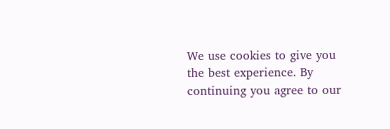We use cookies to give you the best experience. By continuing you agree to our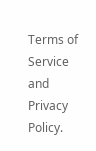Terms of Service and Privacy Policy.